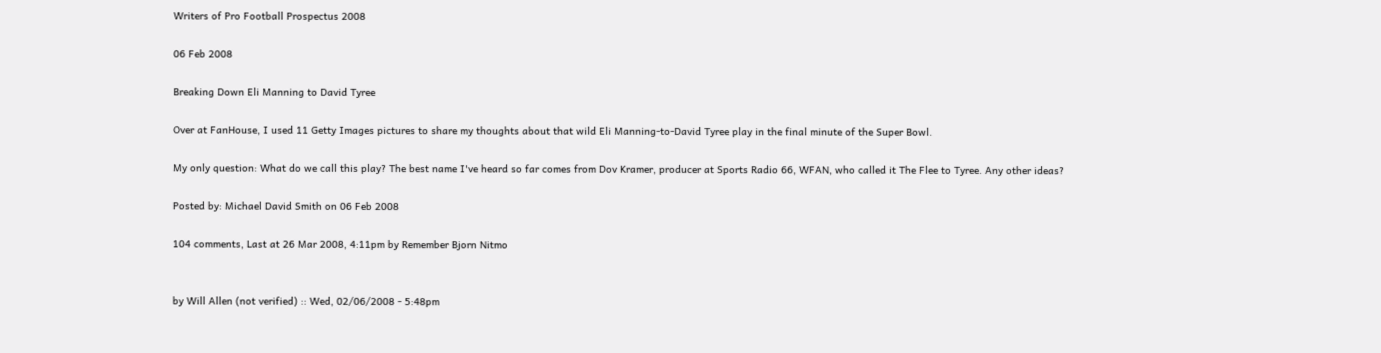Writers of Pro Football Prospectus 2008

06 Feb 2008

Breaking Down Eli Manning to David Tyree

Over at FanHouse, I used 11 Getty Images pictures to share my thoughts about that wild Eli Manning-to-David Tyree play in the final minute of the Super Bowl.

My only question: What do we call this play? The best name I've heard so far comes from Dov Kramer, producer at Sports Radio 66, WFAN, who called it The Flee to Tyree. Any other ideas?

Posted by: Michael David Smith on 06 Feb 2008

104 comments, Last at 26 Mar 2008, 4:11pm by Remember Bjorn Nitmo


by Will Allen (not verified) :: Wed, 02/06/2008 - 5:48pm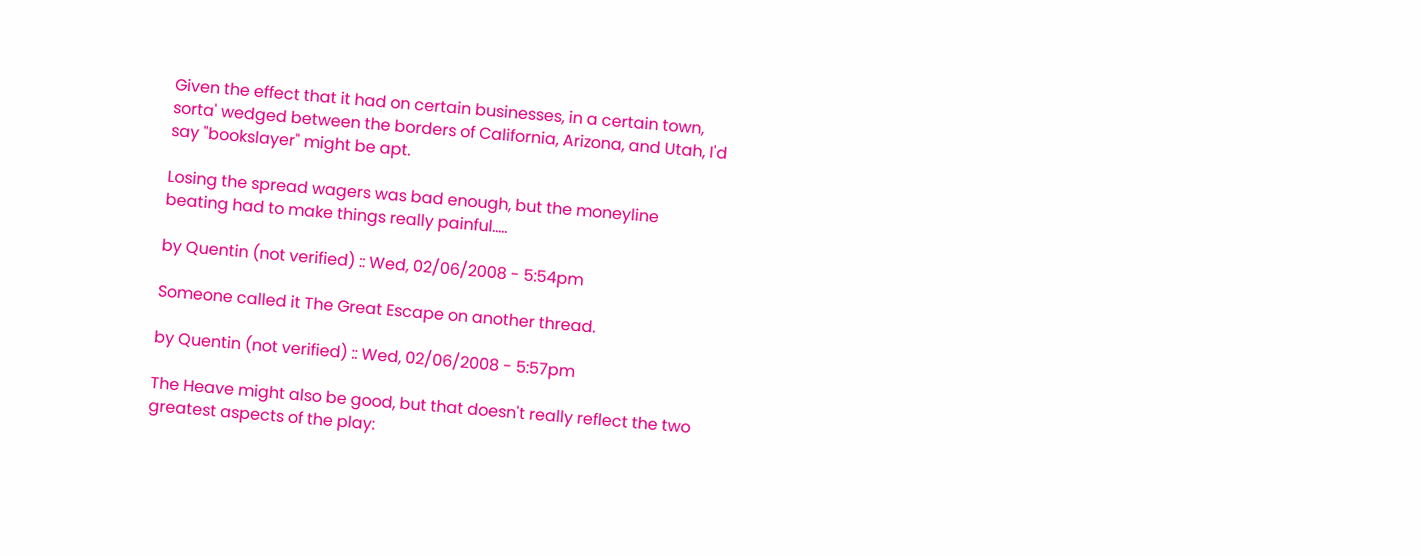Given the effect that it had on certain businesses, in a certain town, sorta' wedged between the borders of California, Arizona, and Utah, I'd say "bookslayer" might be apt.

Losing the spread wagers was bad enough, but the moneyline beating had to make things really painful.....

by Quentin (not verified) :: Wed, 02/06/2008 - 5:54pm

Someone called it The Great Escape on another thread.

by Quentin (not verified) :: Wed, 02/06/2008 - 5:57pm

The Heave might also be good, but that doesn't really reflect the two greatest aspects of the play: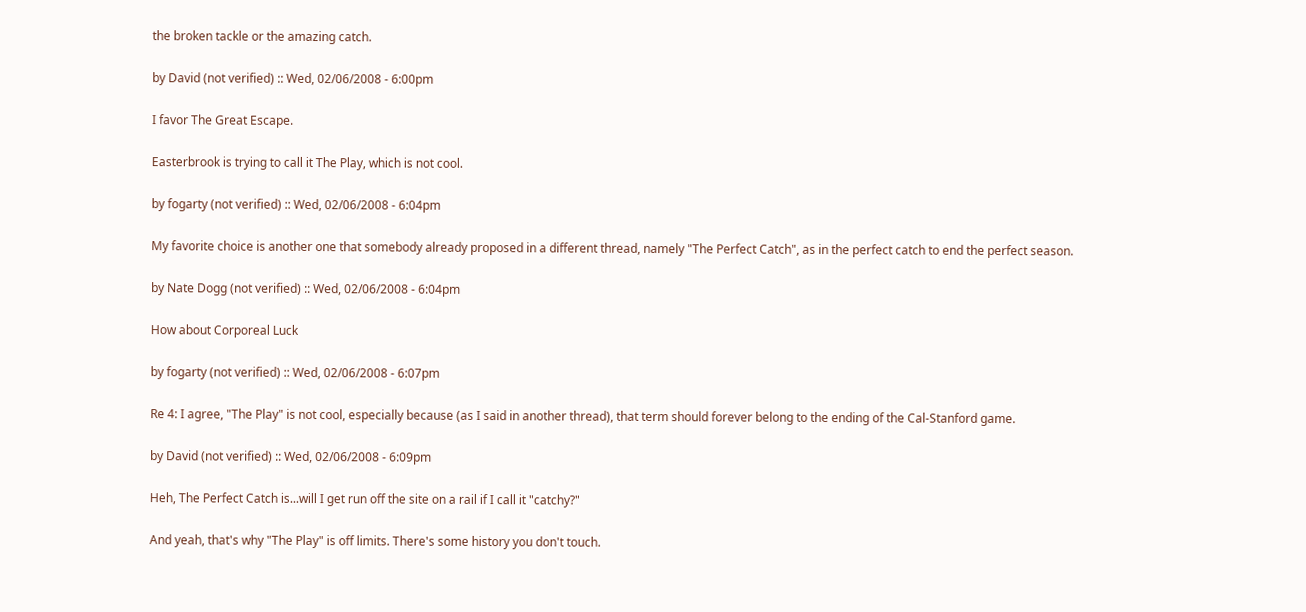the broken tackle or the amazing catch.

by David (not verified) :: Wed, 02/06/2008 - 6:00pm

I favor The Great Escape.

Easterbrook is trying to call it The Play, which is not cool.

by fogarty (not verified) :: Wed, 02/06/2008 - 6:04pm

My favorite choice is another one that somebody already proposed in a different thread, namely "The Perfect Catch", as in the perfect catch to end the perfect season.

by Nate Dogg (not verified) :: Wed, 02/06/2008 - 6:04pm

How about Corporeal Luck

by fogarty (not verified) :: Wed, 02/06/2008 - 6:07pm

Re 4: I agree, "The Play" is not cool, especially because (as I said in another thread), that term should forever belong to the ending of the Cal-Stanford game.

by David (not verified) :: Wed, 02/06/2008 - 6:09pm

Heh, The Perfect Catch is...will I get run off the site on a rail if I call it "catchy?"

And yeah, that's why "The Play" is off limits. There's some history you don't touch.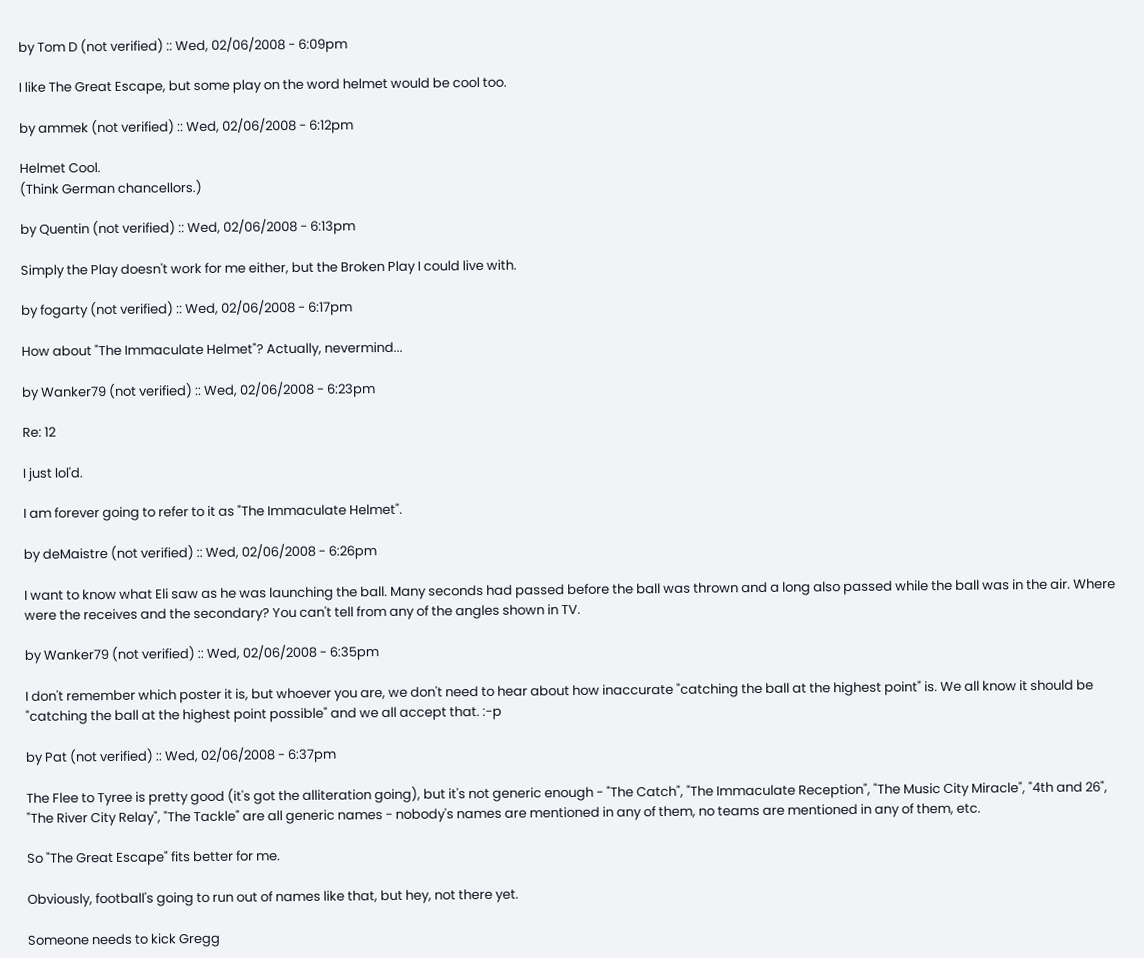by Tom D (not verified) :: Wed, 02/06/2008 - 6:09pm

I like The Great Escape, but some play on the word helmet would be cool too.

by ammek (not verified) :: Wed, 02/06/2008 - 6:12pm

Helmet Cool.
(Think German chancellors.)

by Quentin (not verified) :: Wed, 02/06/2008 - 6:13pm

Simply the Play doesn't work for me either, but the Broken Play I could live with.

by fogarty (not verified) :: Wed, 02/06/2008 - 6:17pm

How about "The Immaculate Helmet"? Actually, nevermind...

by Wanker79 (not verified) :: Wed, 02/06/2008 - 6:23pm

Re: 12

I just lol'd.

I am forever going to refer to it as "The Immaculate Helmet".

by deMaistre (not verified) :: Wed, 02/06/2008 - 6:26pm

I want to know what Eli saw as he was launching the ball. Many seconds had passed before the ball was thrown and a long also passed while the ball was in the air. Where were the receives and the secondary? You can't tell from any of the angles shown in TV.

by Wanker79 (not verified) :: Wed, 02/06/2008 - 6:35pm

I don't remember which poster it is, but whoever you are, we don't need to hear about how inaccurate "catching the ball at the highest point" is. We all know it should be "catching the ball at the highest point possible" and we all accept that. :-p

by Pat (not verified) :: Wed, 02/06/2008 - 6:37pm

The Flee to Tyree is pretty good (it's got the alliteration going), but it's not generic enough - "The Catch", "The Immaculate Reception", "The Music City Miracle", "4th and 26", "The River City Relay", "The Tackle" are all generic names - nobody's names are mentioned in any of them, no teams are mentioned in any of them, etc.

So "The Great Escape" fits better for me.

Obviously, football's going to run out of names like that, but hey, not there yet.

Someone needs to kick Gregg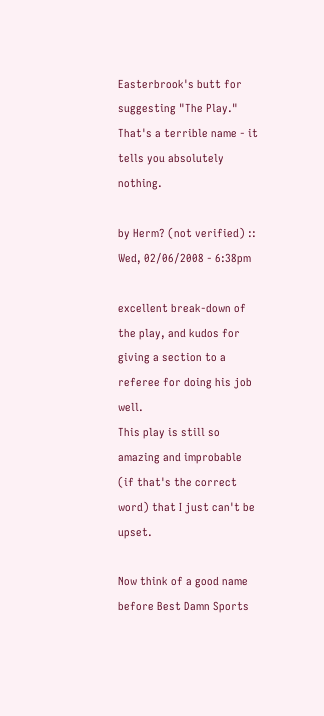Easterbrook's butt for suggesting "The Play." That's a terrible name - it tells you absolutely nothing.

by Herm? (not verified) :: Wed, 02/06/2008 - 6:38pm

excellent break-down of the play, and kudos for giving a section to a referee for doing his job well.
This play is still so amazing and improbable (if that's the correct word) that I just can't be upset.

Now think of a good name before Best Damn Sports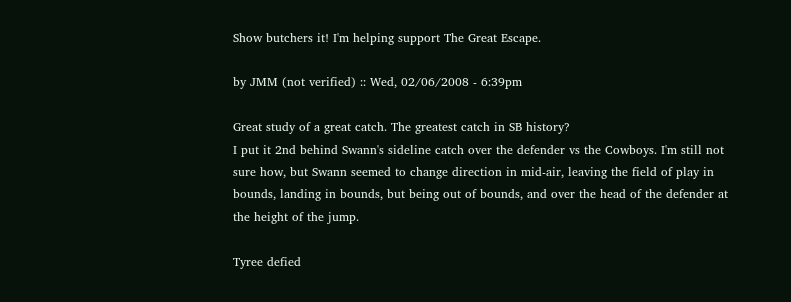Show butchers it! I'm helping support The Great Escape.

by JMM (not verified) :: Wed, 02/06/2008 - 6:39pm

Great study of a great catch. The greatest catch in SB history?
I put it 2nd behind Swann's sideline catch over the defender vs the Cowboys. I'm still not sure how, but Swann seemed to change direction in mid-air, leaving the field of play in bounds, landing in bounds, but being out of bounds, and over the head of the defender at the height of the jump.

Tyree defied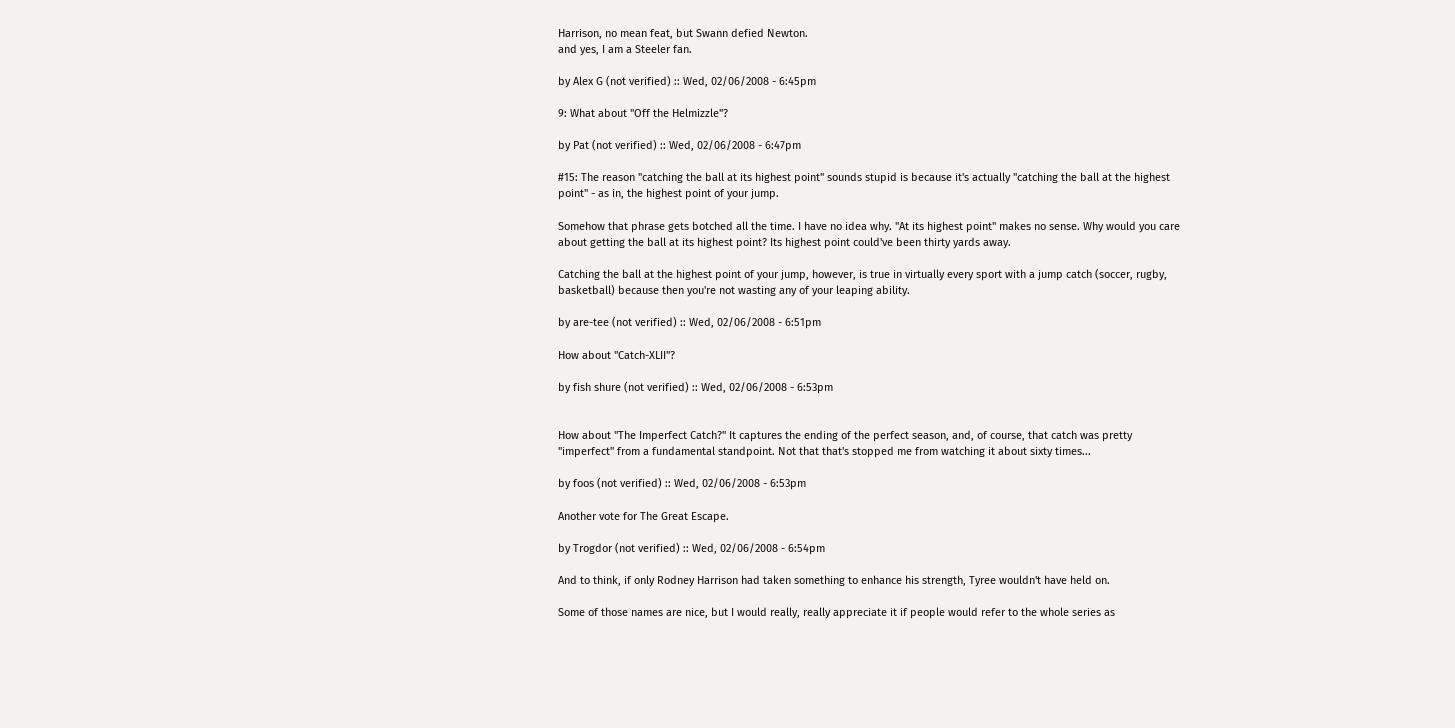Harrison, no mean feat, but Swann defied Newton.
and yes, I am a Steeler fan.

by Alex G (not verified) :: Wed, 02/06/2008 - 6:45pm

9: What about "Off the Helmizzle"?

by Pat (not verified) :: Wed, 02/06/2008 - 6:47pm

#15: The reason "catching the ball at its highest point" sounds stupid is because it's actually "catching the ball at the highest point" - as in, the highest point of your jump.

Somehow that phrase gets botched all the time. I have no idea why. "At its highest point" makes no sense. Why would you care about getting the ball at its highest point? Its highest point could've been thirty yards away.

Catching the ball at the highest point of your jump, however, is true in virtually every sport with a jump catch (soccer, rugby, basketball) because then you're not wasting any of your leaping ability.

by are-tee (not verified) :: Wed, 02/06/2008 - 6:51pm

How about "Catch-XLII"?

by fish shure (not verified) :: Wed, 02/06/2008 - 6:53pm


How about "The Imperfect Catch?" It captures the ending of the perfect season, and, of course, that catch was pretty "imperfect" from a fundamental standpoint. Not that that's stopped me from watching it about sixty times...

by foos (not verified) :: Wed, 02/06/2008 - 6:53pm

Another vote for The Great Escape.

by Trogdor (not verified) :: Wed, 02/06/2008 - 6:54pm

And to think, if only Rodney Harrison had taken something to enhance his strength, Tyree wouldn't have held on.

Some of those names are nice, but I would really, really appreciate it if people would refer to the whole series as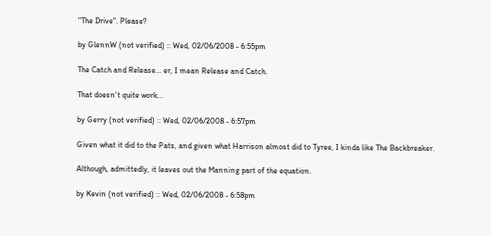"The Drive". Please?

by GlennW (not verified) :: Wed, 02/06/2008 - 6:55pm

The Catch and Release... er, I mean Release and Catch.

That doesn't quite work...

by Gerry (not verified) :: Wed, 02/06/2008 - 6:57pm

Given what it did to the Pats, and given what Harrison almost did to Tyree, I kinda like The Backbreaker.

Although, admittedly, it leaves out the Manning part of the equation.

by Kevin (not verified) :: Wed, 02/06/2008 - 6:58pm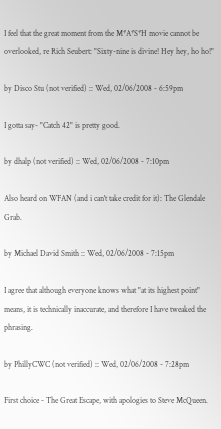I feel that the great moment from the M*A*S*H movie cannot be overlooked, re Rich Seubert: "Sixty-nine is divine! Hey hey, ho ho!"

by Disco Stu (not verified) :: Wed, 02/06/2008 - 6:59pm

I gotta say- "Catch 42" is pretty good.

by dhalp (not verified) :: Wed, 02/06/2008 - 7:10pm

Also heard on WFAN (and i can't take credit for it): The Glendale Grab.

by Michael David Smith :: Wed, 02/06/2008 - 7:15pm

I agree that although everyone knows what "at its highest point" means, it is technically inaccurate, and therefore I have tweaked the phrasing.

by PhillyCWC (not verified) :: Wed, 02/06/2008 - 7:28pm

First choice - The Great Escape, with apologies to Steve McQueen.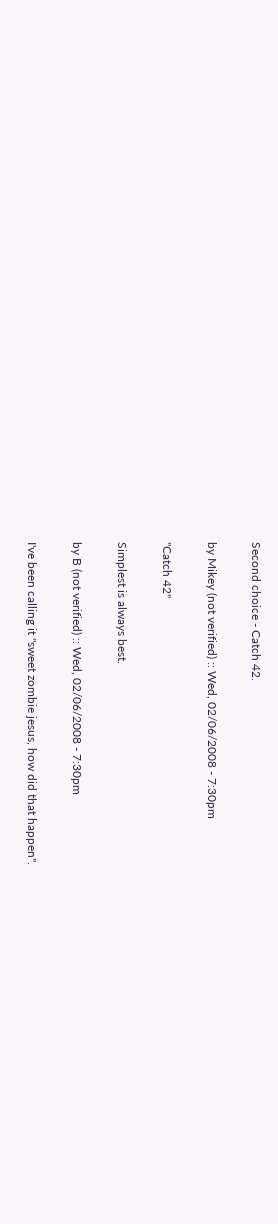Second choice - Catch 42.

by Mikey (not verified) :: Wed, 02/06/2008 - 7:30pm

"Catch 42"

Simplest is always best.

by B (not verified) :: Wed, 02/06/2008 - 7:30pm

I've been calling it "sweet zombie jesus, how did that happen".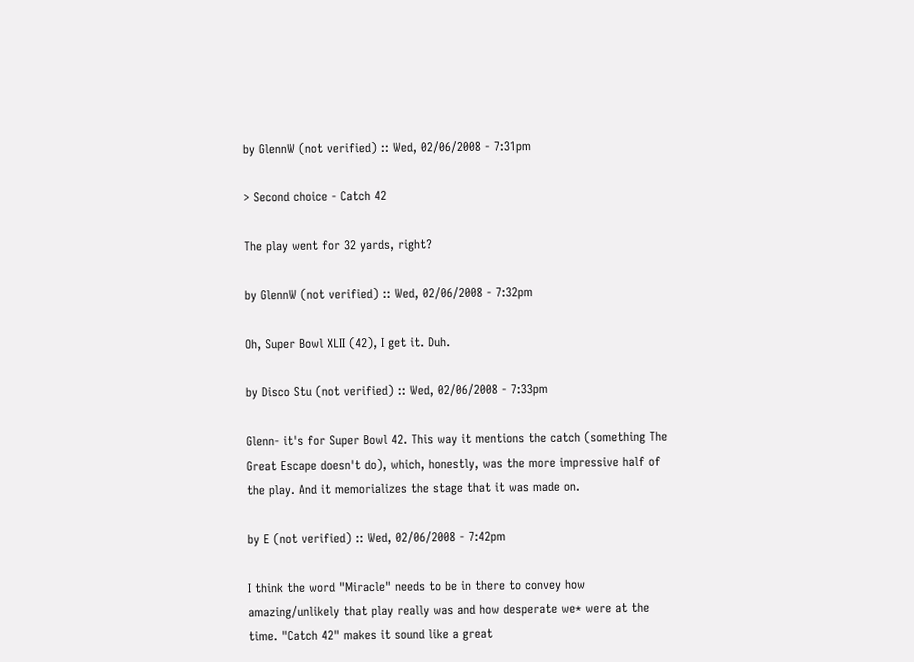by GlennW (not verified) :: Wed, 02/06/2008 - 7:31pm

> Second choice - Catch 42

The play went for 32 yards, right?

by GlennW (not verified) :: Wed, 02/06/2008 - 7:32pm

Oh, Super Bowl XLII (42), I get it. Duh.

by Disco Stu (not verified) :: Wed, 02/06/2008 - 7:33pm

Glenn- it's for Super Bowl 42. This way it mentions the catch (something The Great Escape doesn't do), which, honestly, was the more impressive half of the play. And it memorializes the stage that it was made on.

by E (not verified) :: Wed, 02/06/2008 - 7:42pm

I think the word "Miracle" needs to be in there to convey how amazing/unlikely that play really was and how desperate we* were at the time. "Catch 42" makes it sound like a great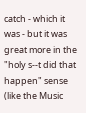catch - which it was - but it was great more in the "holy s--t did that happen" sense (like the Music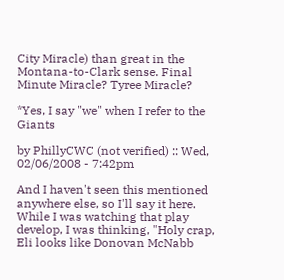City Miracle) than great in the Montana-to-Clark sense. Final Minute Miracle? Tyree Miracle?

*Yes, I say "we" when I refer to the Giants

by PhillyCWC (not verified) :: Wed, 02/06/2008 - 7:42pm

And I haven't seen this mentioned anywhere else, so I'll say it here. While I was watching that play develop, I was thinking, "Holy crap, Eli looks like Donovan McNabb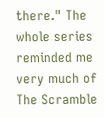there." The whole series reminded me very much of The Scramble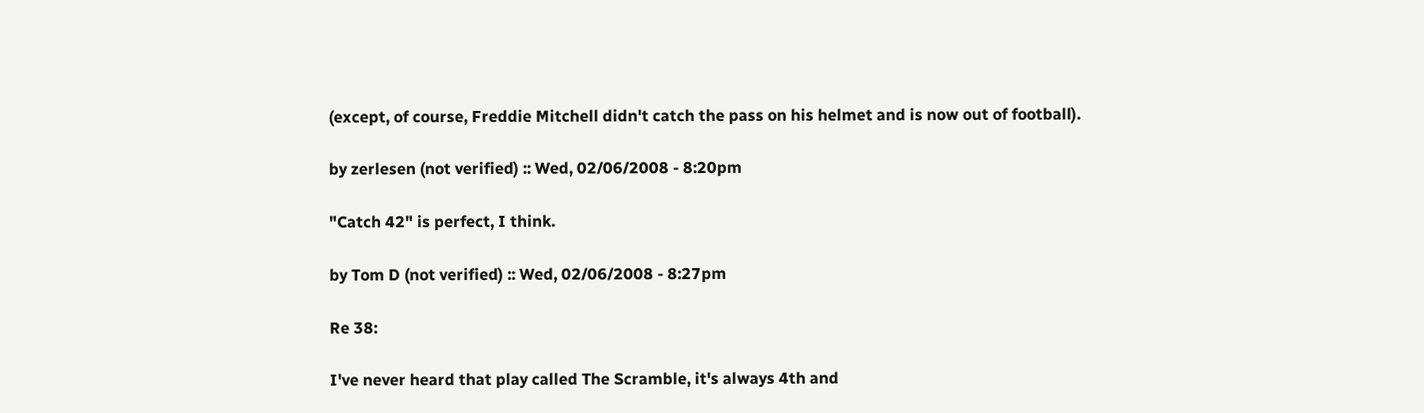(except, of course, Freddie Mitchell didn't catch the pass on his helmet and is now out of football).

by zerlesen (not verified) :: Wed, 02/06/2008 - 8:20pm

"Catch 42" is perfect, I think.

by Tom D (not verified) :: Wed, 02/06/2008 - 8:27pm

Re 38:

I've never heard that play called The Scramble, it's always 4th and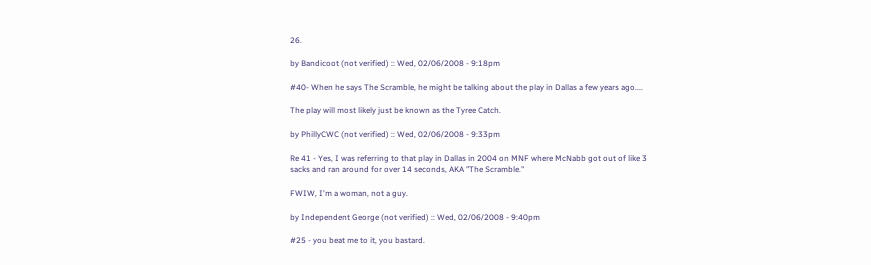26.

by Bandicoot (not verified) :: Wed, 02/06/2008 - 9:18pm

#40- When he says The Scramble, he might be talking about the play in Dallas a few years ago....

The play will most likely just be known as the Tyree Catch.

by PhillyCWC (not verified) :: Wed, 02/06/2008 - 9:33pm

Re 41 - Yes, I was referring to that play in Dallas in 2004 on MNF where McNabb got out of like 3 sacks and ran around for over 14 seconds, AKA "The Scramble."

FWIW, I'm a woman, not a guy.

by Independent George (not verified) :: Wed, 02/06/2008 - 9:40pm

#25 - you beat me to it, you bastard.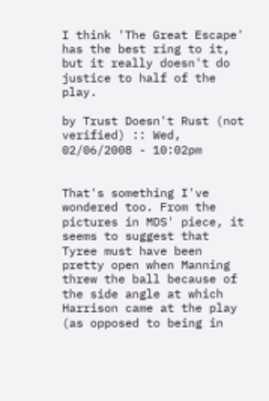I think 'The Great Escape' has the best ring to it, but it really doesn't do justice to half of the play.

by Trust Doesn't Rust (not verified) :: Wed, 02/06/2008 - 10:02pm


That's something I've wondered too. From the pictures in MDS' piece, it seems to suggest that Tyree must have been pretty open when Manning threw the ball because of the side angle at which Harrison came at the play (as opposed to being in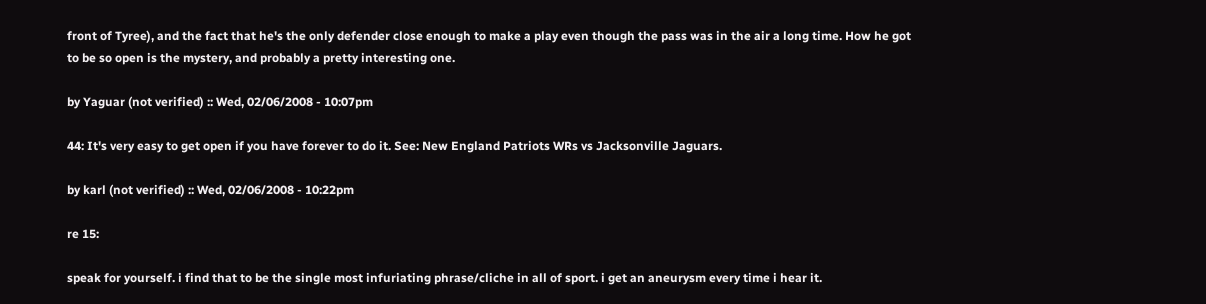front of Tyree), and the fact that he's the only defender close enough to make a play even though the pass was in the air a long time. How he got to be so open is the mystery, and probably a pretty interesting one.

by Yaguar (not verified) :: Wed, 02/06/2008 - 10:07pm

44: It's very easy to get open if you have forever to do it. See: New England Patriots WRs vs Jacksonville Jaguars.

by karl (not verified) :: Wed, 02/06/2008 - 10:22pm

re 15:

speak for yourself. i find that to be the single most infuriating phrase/cliche in all of sport. i get an aneurysm every time i hear it.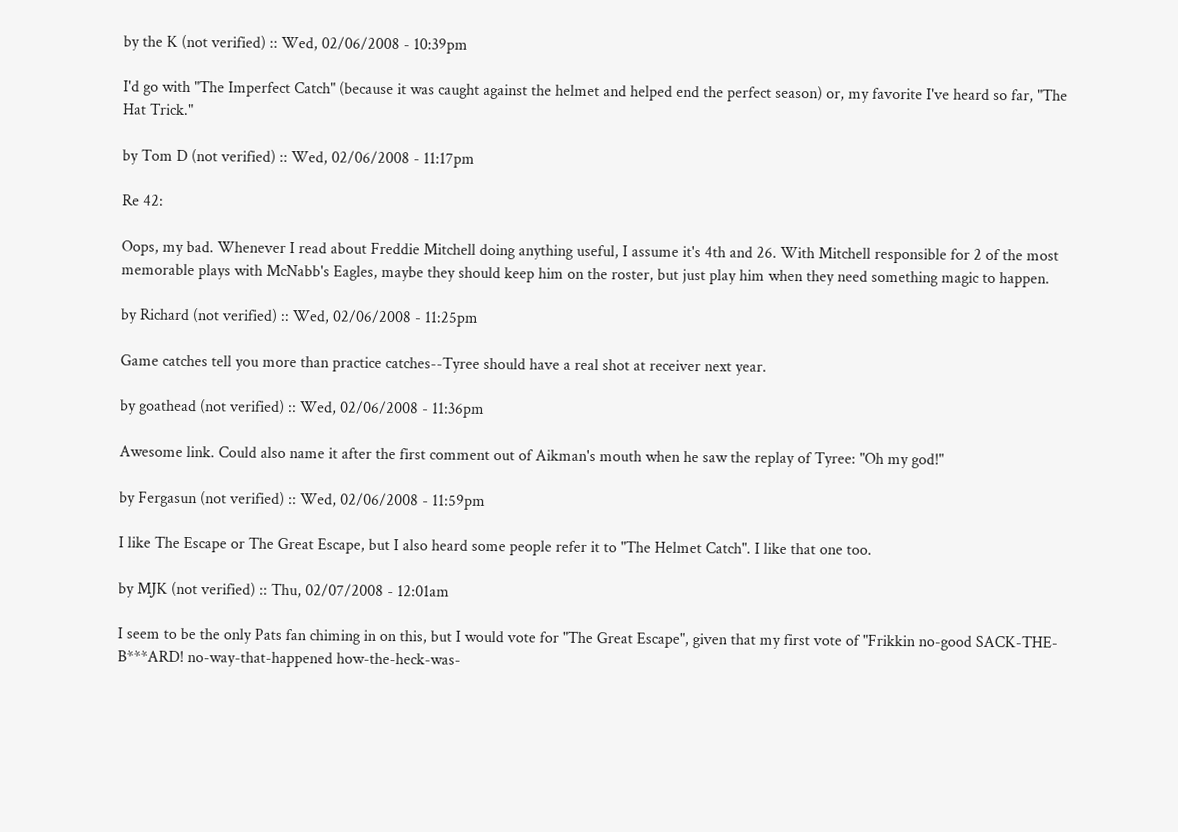by the K (not verified) :: Wed, 02/06/2008 - 10:39pm

I'd go with "The Imperfect Catch" (because it was caught against the helmet and helped end the perfect season) or, my favorite I've heard so far, "The Hat Trick."

by Tom D (not verified) :: Wed, 02/06/2008 - 11:17pm

Re 42:

Oops, my bad. Whenever I read about Freddie Mitchell doing anything useful, I assume it's 4th and 26. With Mitchell responsible for 2 of the most memorable plays with McNabb's Eagles, maybe they should keep him on the roster, but just play him when they need something magic to happen.

by Richard (not verified) :: Wed, 02/06/2008 - 11:25pm

Game catches tell you more than practice catches--Tyree should have a real shot at receiver next year.

by goathead (not verified) :: Wed, 02/06/2008 - 11:36pm

Awesome link. Could also name it after the first comment out of Aikman's mouth when he saw the replay of Tyree: "Oh my god!"

by Fergasun (not verified) :: Wed, 02/06/2008 - 11:59pm

I like The Escape or The Great Escape, but I also heard some people refer it to "The Helmet Catch". I like that one too.

by MJK (not verified) :: Thu, 02/07/2008 - 12:01am

I seem to be the only Pats fan chiming in on this, but I would vote for "The Great Escape", given that my first vote of "Frikkin no-good SACK-THE-B***ARD! no-way-that-happened how-the-heck-was-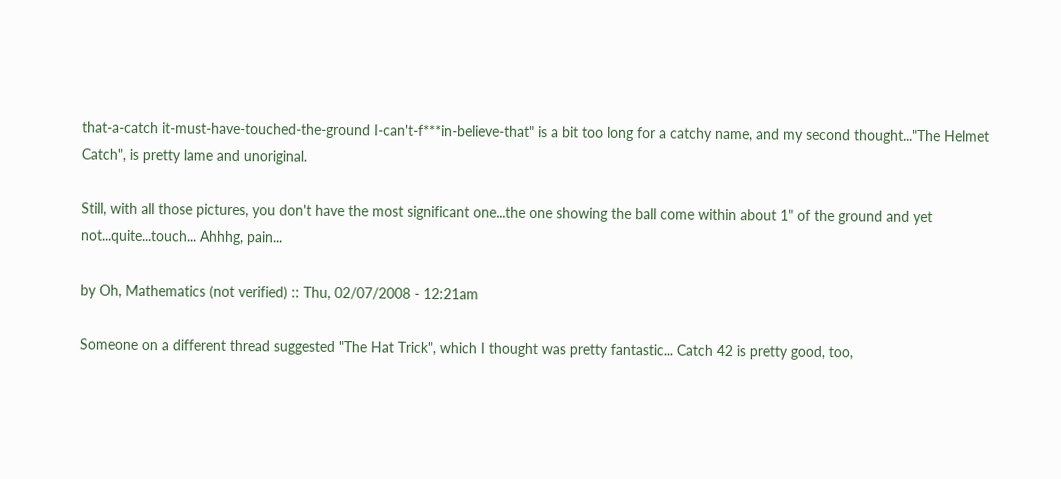that-a-catch it-must-have-touched-the-ground I-can't-f***in-believe-that" is a bit too long for a catchy name, and my second thought..."The Helmet Catch", is pretty lame and unoriginal.

Still, with all those pictures, you don't have the most significant one...the one showing the ball come within about 1" of the ground and yet not...quite...touch... Ahhhg, pain...

by Oh, Mathematics (not verified) :: Thu, 02/07/2008 - 12:21am

Someone on a different thread suggested "The Hat Trick", which I thought was pretty fantastic... Catch 42 is pretty good, too,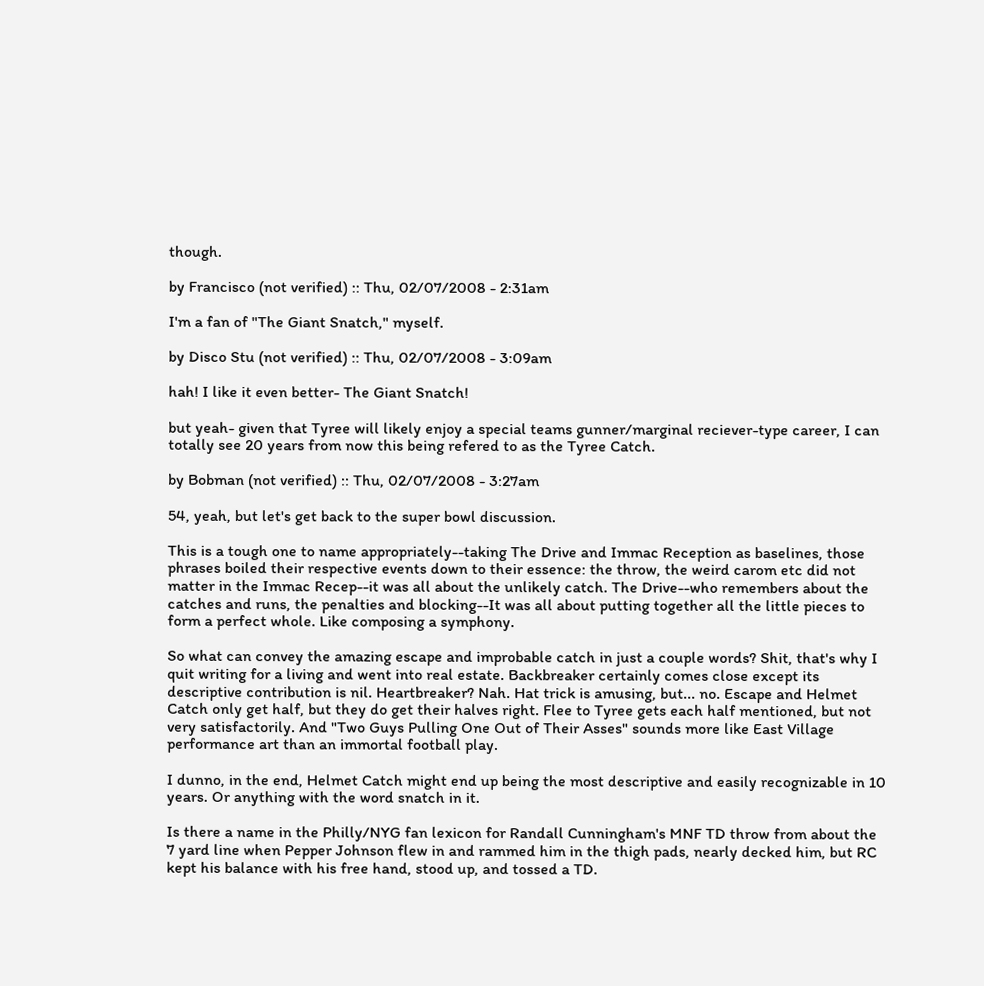though.

by Francisco (not verified) :: Thu, 02/07/2008 - 2:31am

I'm a fan of "The Giant Snatch," myself.

by Disco Stu (not verified) :: Thu, 02/07/2008 - 3:09am

hah! I like it even better- The Giant Snatch!

but yeah- given that Tyree will likely enjoy a special teams gunner/marginal reciever-type career, I can totally see 20 years from now this being refered to as the Tyree Catch.

by Bobman (not verified) :: Thu, 02/07/2008 - 3:27am

54, yeah, but let's get back to the super bowl discussion.

This is a tough one to name appropriately--taking The Drive and Immac Reception as baselines, those phrases boiled their respective events down to their essence: the throw, the weird carom etc did not matter in the Immac Recep--it was all about the unlikely catch. The Drive--who remembers about the catches and runs, the penalties and blocking--It was all about putting together all the little pieces to form a perfect whole. Like composing a symphony.

So what can convey the amazing escape and improbable catch in just a couple words? Shit, that's why I quit writing for a living and went into real estate. Backbreaker certainly comes close except its descriptive contribution is nil. Heartbreaker? Nah. Hat trick is amusing, but... no. Escape and Helmet Catch only get half, but they do get their halves right. Flee to Tyree gets each half mentioned, but not very satisfactorily. And "Two Guys Pulling One Out of Their Asses" sounds more like East Village performance art than an immortal football play.

I dunno, in the end, Helmet Catch might end up being the most descriptive and easily recognizable in 10 years. Or anything with the word snatch in it.

Is there a name in the Philly/NYG fan lexicon for Randall Cunningham's MNF TD throw from about the 7 yard line when Pepper Johnson flew in and rammed him in the thigh pads, nearly decked him, but RC kept his balance with his free hand, stood up, and tossed a TD.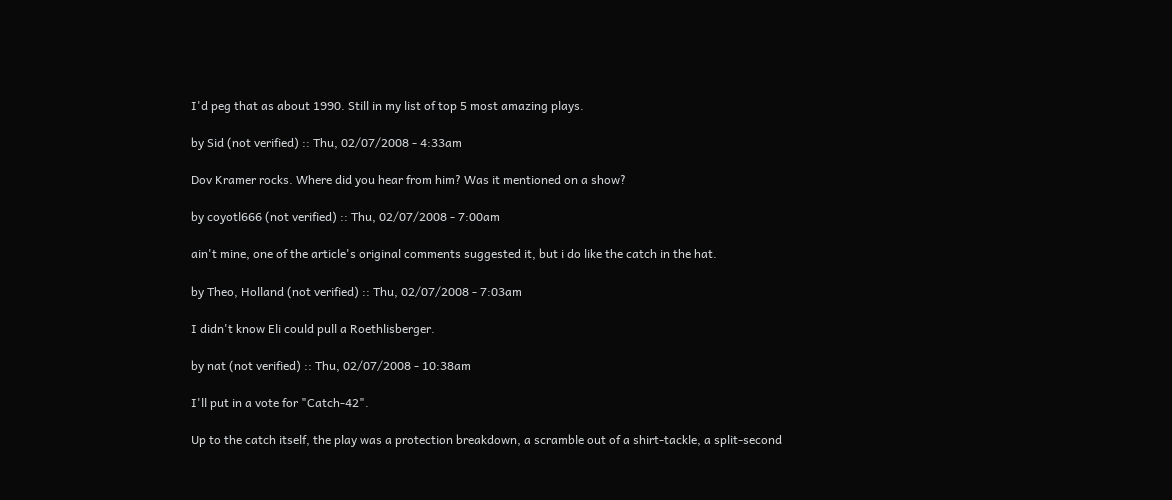I'd peg that as about 1990. Still in my list of top 5 most amazing plays.

by Sid (not verified) :: Thu, 02/07/2008 - 4:33am

Dov Kramer rocks. Where did you hear from him? Was it mentioned on a show?

by coyotl666 (not verified) :: Thu, 02/07/2008 - 7:00am

ain't mine, one of the article's original comments suggested it, but i do like the catch in the hat.

by Theo, Holland (not verified) :: Thu, 02/07/2008 - 7:03am

I didn't know Eli could pull a Roethlisberger.

by nat (not verified) :: Thu, 02/07/2008 - 10:38am

I'll put in a vote for "Catch-42".

Up to the catch itself, the play was a protection breakdown, a scramble out of a shirt-tackle, a split-second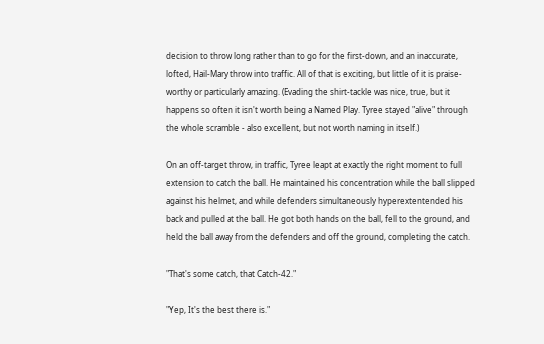decision to throw long rather than to go for the first-down, and an inaccurate, lofted, Hail-Mary throw into traffic. All of that is exciting, but little of it is praise-worthy or particularly amazing. (Evading the shirt-tackle was nice, true, but it happens so often it isn't worth being a Named Play. Tyree stayed "alive" through the whole scramble - also excellent, but not worth naming in itself.)

On an off-target throw, in traffic, Tyree leapt at exactly the right moment to full extension to catch the ball. He maintained his concentration while the ball slipped against his helmet, and while defenders simultaneously hyperextentended his back and pulled at the ball. He got both hands on the ball, fell to the ground, and held the ball away from the defenders and off the ground, completing the catch.

"That's some catch, that Catch-42."

"Yep, It's the best there is."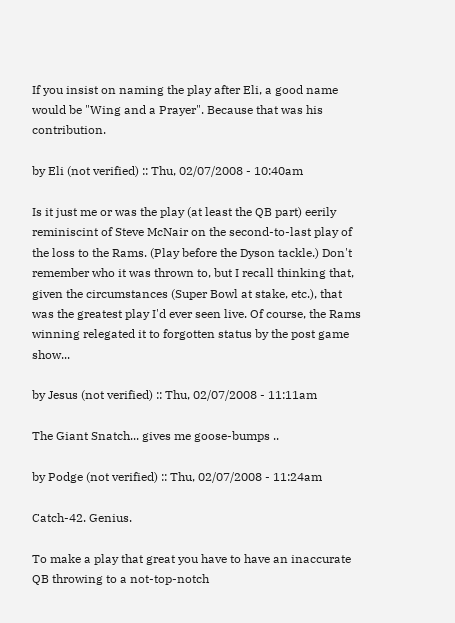If you insist on naming the play after Eli, a good name would be "Wing and a Prayer". Because that was his contribution.

by Eli (not verified) :: Thu, 02/07/2008 - 10:40am

Is it just me or was the play (at least the QB part) eerily reminiscint of Steve McNair on the second-to-last play of the loss to the Rams. (Play before the Dyson tackle.) Don't remember who it was thrown to, but I recall thinking that, given the circumstances (Super Bowl at stake, etc.), that was the greatest play I'd ever seen live. Of course, the Rams winning relegated it to forgotten status by the post game show...

by Jesus (not verified) :: Thu, 02/07/2008 - 11:11am

The Giant Snatch... gives me goose-bumps ..

by Podge (not verified) :: Thu, 02/07/2008 - 11:24am

Catch-42. Genius.

To make a play that great you have to have an inaccurate QB throwing to a not-top-notch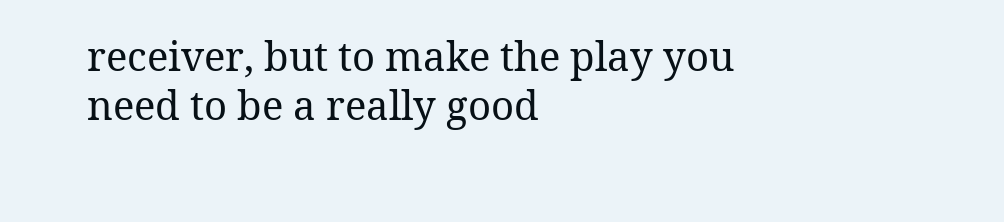receiver, but to make the play you need to be a really good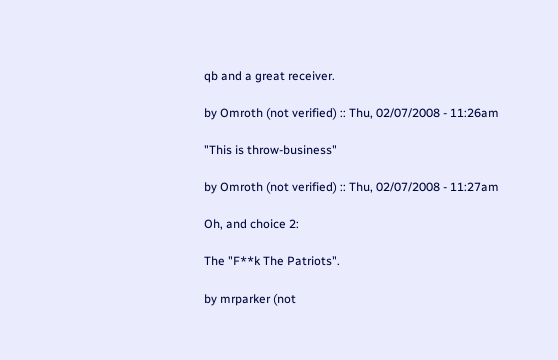qb and a great receiver.

by Omroth (not verified) :: Thu, 02/07/2008 - 11:26am

"This is throw-business"

by Omroth (not verified) :: Thu, 02/07/2008 - 11:27am

Oh, and choice 2:

The "F**k The Patriots".

by mrparker (not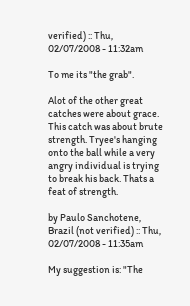verified) :: Thu, 02/07/2008 - 11:32am

To me its "the grab".

Alot of the other great catches were about grace. This catch was about brute strength. Tryee's hanging onto the ball while a very angry individual is trying to break his back. Thats a feat of strength.

by Paulo Sanchotene, Brazil (not verified) :: Thu, 02/07/2008 - 11:35am

My suggestion is: "The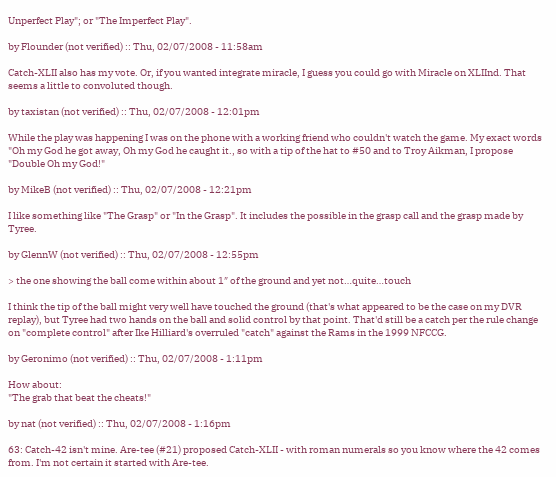Unperfect Play"; or "The Imperfect Play".

by Flounder (not verified) :: Thu, 02/07/2008 - 11:58am

Catch-XLII also has my vote. Or, if you wanted integrate miracle, I guess you could go with Miracle on XLIInd. That seems a little to convoluted though.

by taxistan (not verified) :: Thu, 02/07/2008 - 12:01pm

While the play was happening I was on the phone with a working friend who couldn't watch the game. My exact words "Oh my God he got away, Oh my God he caught it., so with a tip of the hat to #50 and to Troy Aikman, I propose "Double Oh my God!"

by MikeB (not verified) :: Thu, 02/07/2008 - 12:21pm

I like something like "The Grasp" or "In the Grasp". It includes the possible in the grasp call and the grasp made by Tyree.

by GlennW (not verified) :: Thu, 02/07/2008 - 12:55pm

> the one showing the ball come within about 1″ of the ground and yet not…quite…touch

I think the tip of the ball might very well have touched the ground (that's what appeared to be the case on my DVR replay), but Tyree had two hands on the ball and solid control by that point. That'd still be a catch per the rule change on "complete control" after Ike Hilliard's overruled "catch" against the Rams in the 1999 NFCCG.

by Geronimo (not verified) :: Thu, 02/07/2008 - 1:11pm

How about:
"The grab that beat the cheats!"

by nat (not verified) :: Thu, 02/07/2008 - 1:16pm

63: Catch-42 isn't mine. Are-tee (#21) proposed Catch-XLII - with roman numerals so you know where the 42 comes from. I'm not certain it started with Are-tee.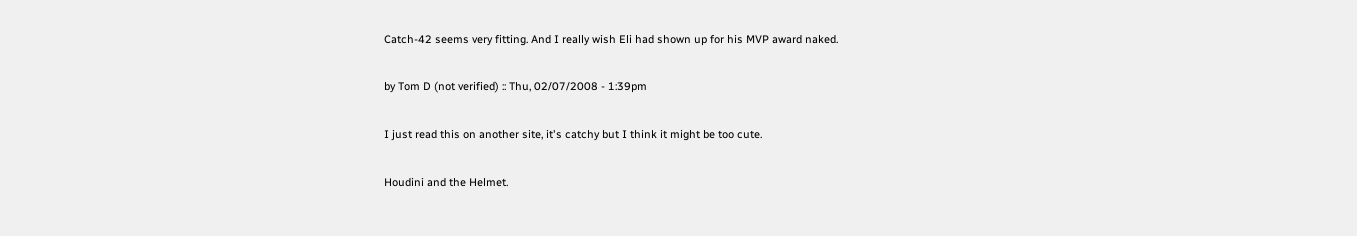Catch-42 seems very fitting. And I really wish Eli had shown up for his MVP award naked.

by Tom D (not verified) :: Thu, 02/07/2008 - 1:39pm

I just read this on another site, it's catchy but I think it might be too cute.

Houdini and the Helmet.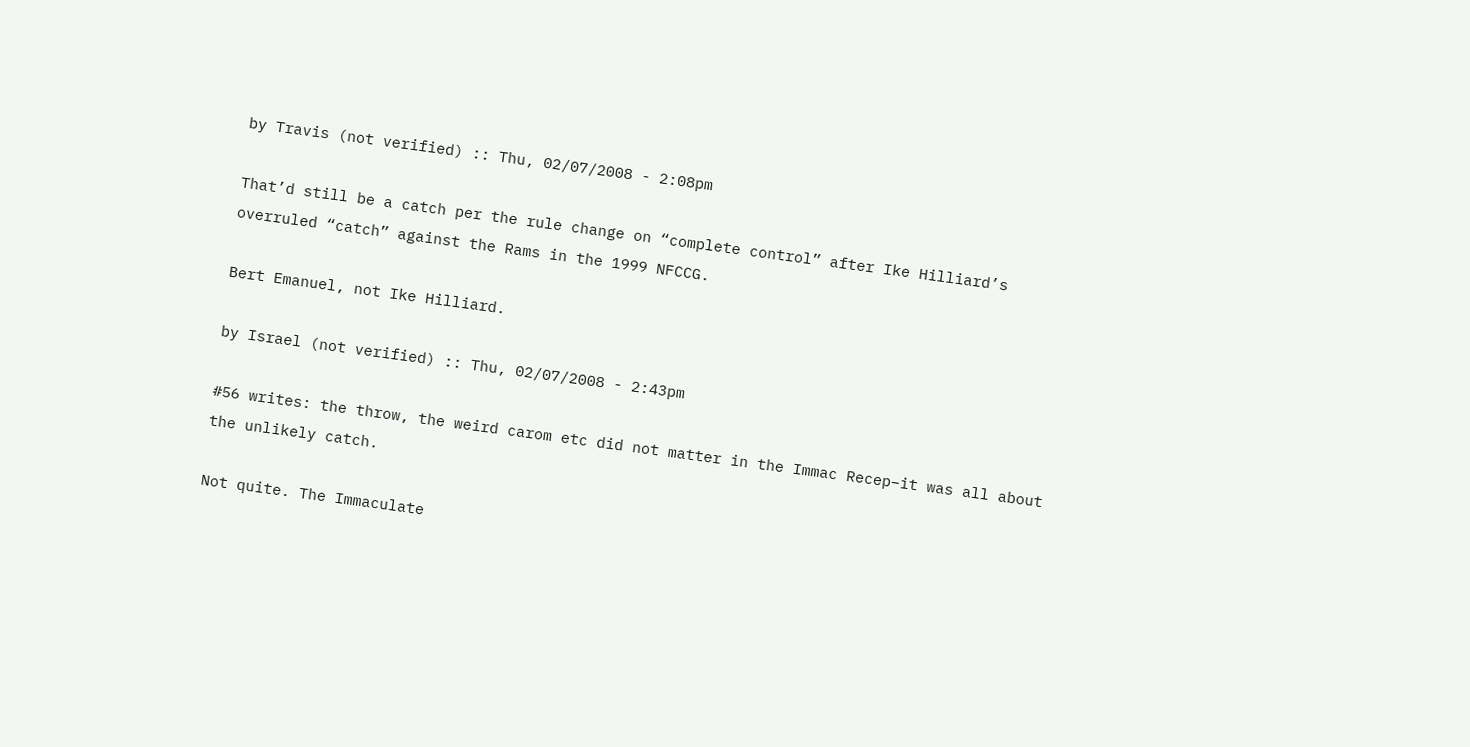by Travis (not verified) :: Thu, 02/07/2008 - 2:08pm

That’d still be a catch per the rule change on “complete control” after Ike Hilliard’s overruled “catch” against the Rams in the 1999 NFCCG.

Bert Emanuel, not Ike Hilliard.

by Israel (not verified) :: Thu, 02/07/2008 - 2:43pm

#56 writes: the throw, the weird carom etc did not matter in the Immac Recep–it was all about the unlikely catch.

Not quite. The Immaculate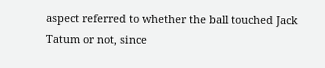aspect referred to whether the ball touched Jack Tatum or not, since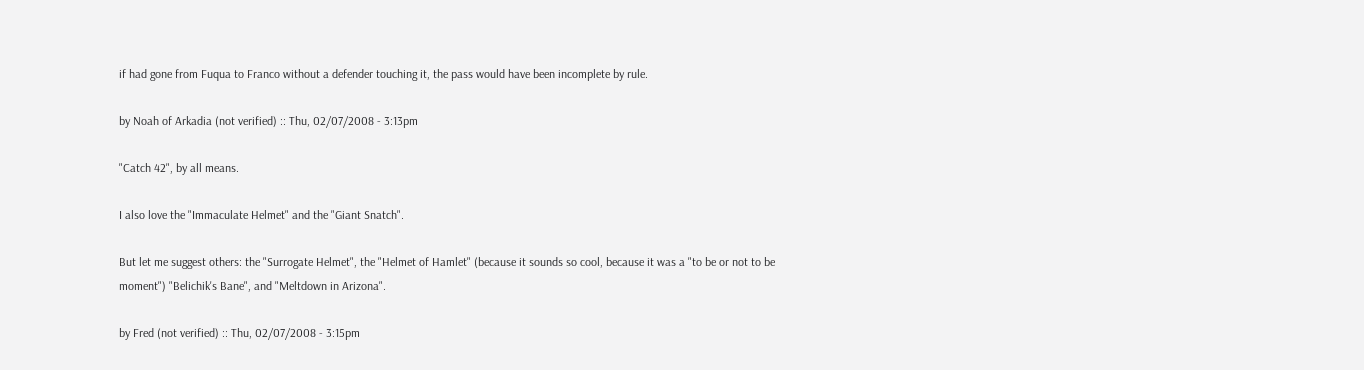if had gone from Fuqua to Franco without a defender touching it, the pass would have been incomplete by rule.

by Noah of Arkadia (not verified) :: Thu, 02/07/2008 - 3:13pm

"Catch 42", by all means.

I also love the "Immaculate Helmet" and the "Giant Snatch".

But let me suggest others: the "Surrogate Helmet", the "Helmet of Hamlet" (because it sounds so cool, because it was a "to be or not to be moment") "Belichik's Bane", and "Meltdown in Arizona".

by Fred (not verified) :: Thu, 02/07/2008 - 3:15pm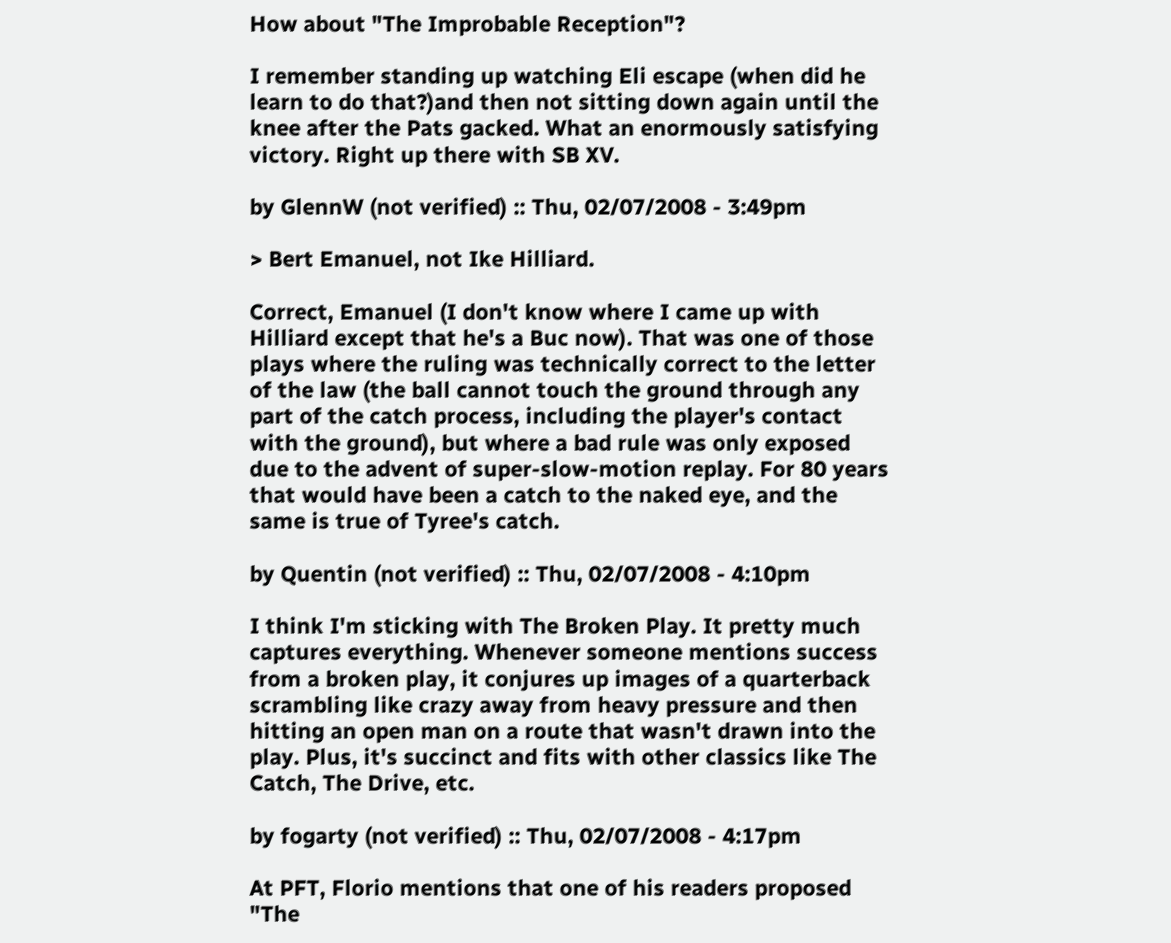How about "The Improbable Reception"?

I remember standing up watching Eli escape (when did he learn to do that?)and then not sitting down again until the knee after the Pats gacked. What an enormously satisfying victory. Right up there with SB XV.

by GlennW (not verified) :: Thu, 02/07/2008 - 3:49pm

> Bert Emanuel, not Ike Hilliard.

Correct, Emanuel (I don't know where I came up with Hilliard except that he's a Buc now). That was one of those plays where the ruling was technically correct to the letter of the law (the ball cannot touch the ground through any part of the catch process, including the player's contact with the ground), but where a bad rule was only exposed due to the advent of super-slow-motion replay. For 80 years that would have been a catch to the naked eye, and the same is true of Tyree's catch.

by Quentin (not verified) :: Thu, 02/07/2008 - 4:10pm

I think I'm sticking with The Broken Play. It pretty much captures everything. Whenever someone mentions success from a broken play, it conjures up images of a quarterback scrambling like crazy away from heavy pressure and then hitting an open man on a route that wasn't drawn into the play. Plus, it's succinct and fits with other classics like The Catch, The Drive, etc.

by fogarty (not verified) :: Thu, 02/07/2008 - 4:17pm

At PFT, Florio mentions that one of his readers proposed "The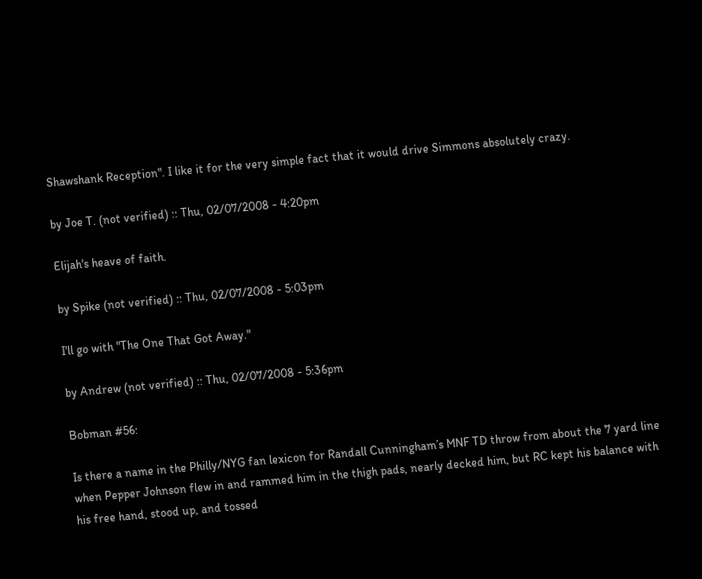Shawshank Reception". I like it for the very simple fact that it would drive Simmons absolutely crazy.

by Joe T. (not verified) :: Thu, 02/07/2008 - 4:20pm

Elijah's heave of faith.

by Spike (not verified) :: Thu, 02/07/2008 - 5:03pm

I'll go with "The One That Got Away."

by Andrew (not verified) :: Thu, 02/07/2008 - 5:36pm

Bobman #56:

Is there a name in the Philly/NYG fan lexicon for Randall Cunningham’s MNF TD throw from about the 7 yard line when Pepper Johnson flew in and rammed him in the thigh pads, nearly decked him, but RC kept his balance with his free hand, stood up, and tossed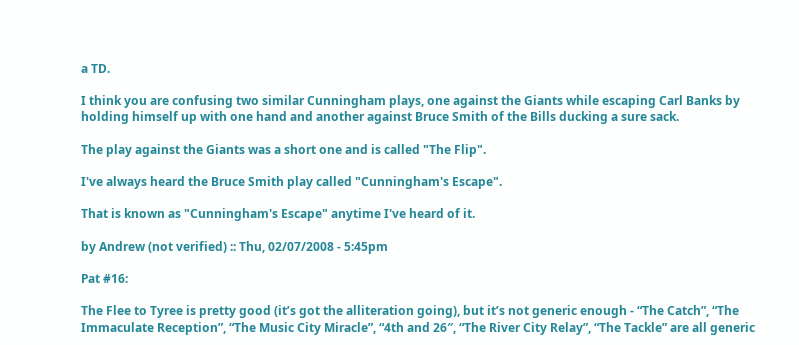a TD.

I think you are confusing two similar Cunningham plays, one against the Giants while escaping Carl Banks by holding himself up with one hand and another against Bruce Smith of the Bills ducking a sure sack.

The play against the Giants was a short one and is called "The Flip".

I've always heard the Bruce Smith play called "Cunningham's Escape".

That is known as "Cunningham's Escape" anytime I've heard of it.

by Andrew (not verified) :: Thu, 02/07/2008 - 5:45pm

Pat #16:

The Flee to Tyree is pretty good (it’s got the alliteration going), but it’s not generic enough - “The Catch”, “The Immaculate Reception”, “The Music City Miracle”, “4th and 26″, “The River City Relay”, “The Tackle” are all generic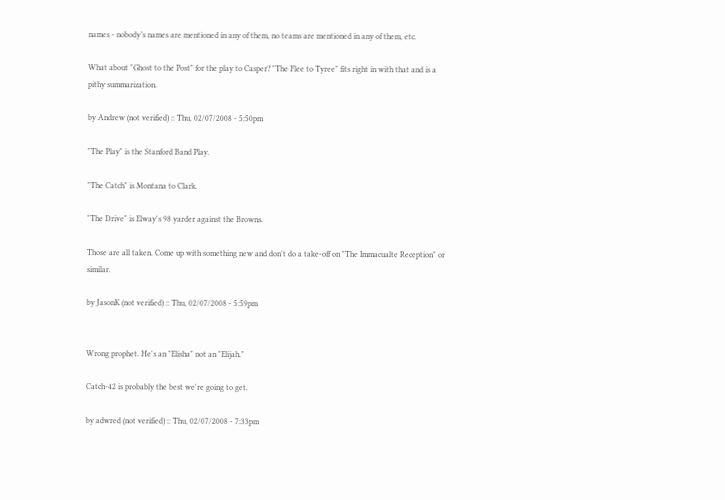names - nobody’s names are mentioned in any of them, no teams are mentioned in any of them, etc.

What about "Ghost to the Post" for the play to Casper? "The Flee to Tyree" fits right in with that and is a pithy summarization.

by Andrew (not verified) :: Thu, 02/07/2008 - 5:50pm

"The Play" is the Stanford Band Play.

"The Catch" is Montana to Clark.

"The Drive" is Elway's 98 yarder against the Browns.

Those are all taken. Come up with something new and don't do a take-off on "The Immacualte Reception" or similar.

by JasonK (not verified) :: Thu, 02/07/2008 - 5:59pm


Wrong prophet. He's an "Elisha" not an "Elijah."

Catch-42 is probably the best we're going to get.

by adwred (not verified) :: Thu, 02/07/2008 - 7:33pm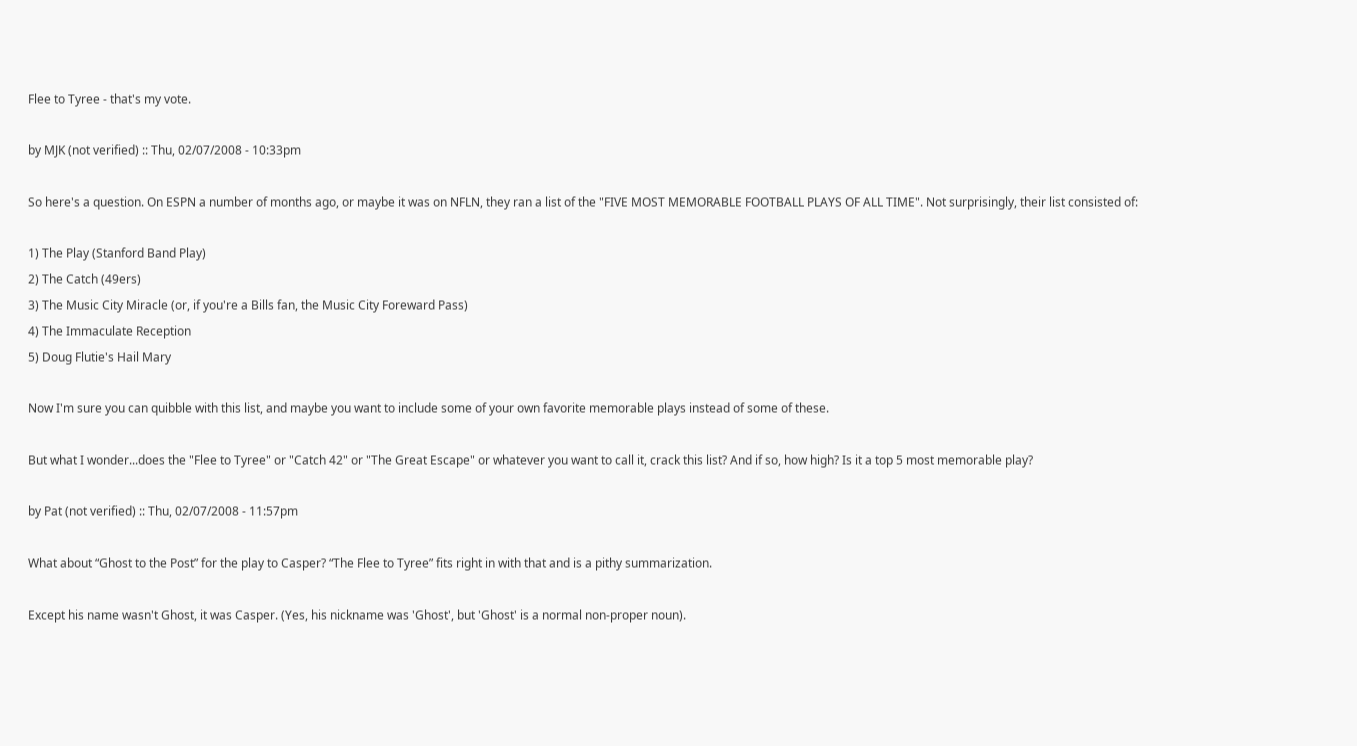Flee to Tyree - that's my vote.

by MJK (not verified) :: Thu, 02/07/2008 - 10:33pm

So here's a question. On ESPN a number of months ago, or maybe it was on NFLN, they ran a list of the "FIVE MOST MEMORABLE FOOTBALL PLAYS OF ALL TIME". Not surprisingly, their list consisted of:

1) The Play (Stanford Band Play)
2) The Catch (49ers)
3) The Music City Miracle (or, if you're a Bills fan, the Music City Foreward Pass)
4) The Immaculate Reception
5) Doug Flutie's Hail Mary

Now I'm sure you can quibble with this list, and maybe you want to include some of your own favorite memorable plays instead of some of these.

But what I wonder...does the "Flee to Tyree" or "Catch 42" or "The Great Escape" or whatever you want to call it, crack this list? And if so, how high? Is it a top 5 most memorable play?

by Pat (not verified) :: Thu, 02/07/2008 - 11:57pm

What about “Ghost to the Post” for the play to Casper? “The Flee to Tyree” fits right in with that and is a pithy summarization.

Except his name wasn't Ghost, it was Casper. (Yes, his nickname was 'Ghost', but 'Ghost' is a normal non-proper noun).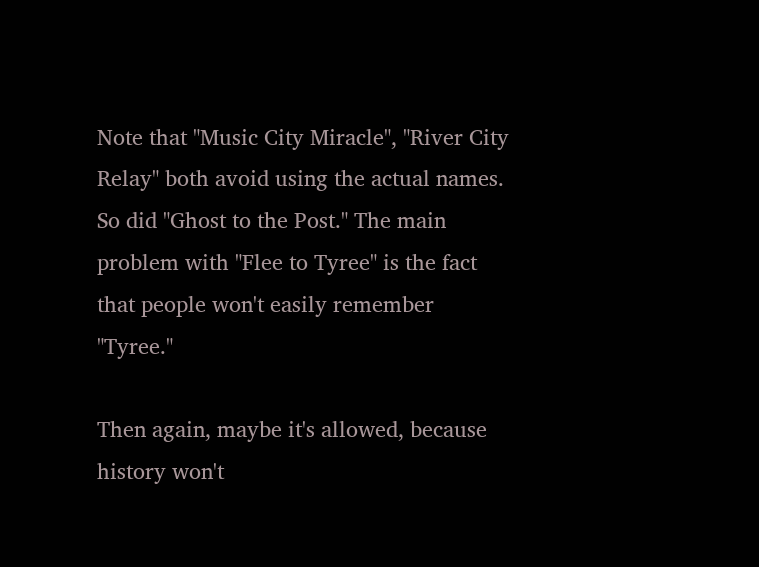Note that "Music City Miracle", "River City Relay" both avoid using the actual names. So did "Ghost to the Post." The main problem with "Flee to Tyree" is the fact that people won't easily remember "Tyree."

Then again, maybe it's allowed, because history won't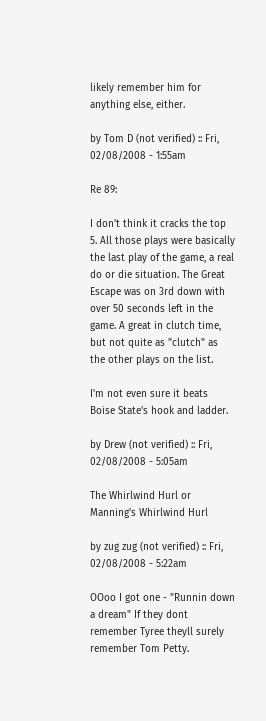likely remember him for anything else, either.

by Tom D (not verified) :: Fri, 02/08/2008 - 1:55am

Re 89:

I don't think it cracks the top 5. All those plays were basically the last play of the game, a real do or die situation. The Great Escape was on 3rd down with over 50 seconds left in the game. A great in clutch time, but not quite as "clutch" as the other plays on the list.

I'm not even sure it beats Boise State's hook and ladder.

by Drew (not verified) :: Fri, 02/08/2008 - 5:05am

The Whirlwind Hurl or Manning's Whirlwind Hurl

by zug zug (not verified) :: Fri, 02/08/2008 - 5:22am

OOoo I got one - "Runnin down a dream" If they dont remember Tyree theyll surely remember Tom Petty.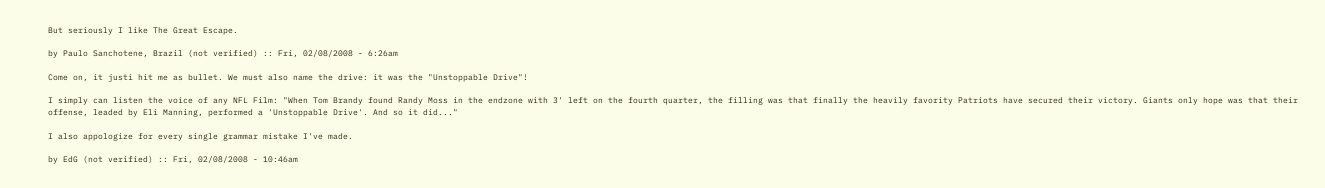But seriously I like The Great Escape.

by Paulo Sanchotene, Brazil (not verified) :: Fri, 02/08/2008 - 6:26am

Come on, it justi hit me as bullet. We must also name the drive: it was the "Unstoppable Drive"!

I simply can listen the voice of any NFL Film: "When Tom Brandy found Randy Moss in the endzone with 3' left on the fourth quarter, the filling was that finally the heavily favority Patriots have secured their victory. Giants only hope was that their offense, leaded by Eli Manning, performed a 'Unstoppable Drive'. And so it did..."

I also appologize for every single grammar mistake I've made.

by EdG (not verified) :: Fri, 02/08/2008 - 10:46am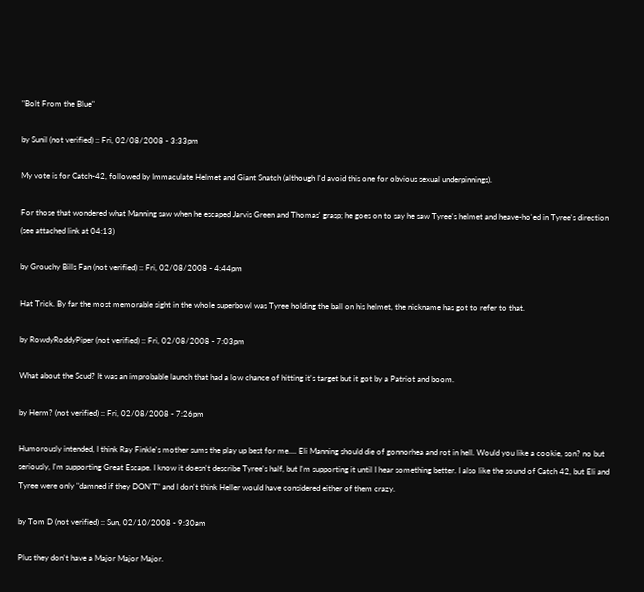"Bolt From the Blue"

by Sunil (not verified) :: Fri, 02/08/2008 - 3:33pm

My vote is for Catch-42, followed by Immaculate Helmet and Giant Snatch (although I'd avoid this one for obvious sexual underpinnings).

For those that wondered what Manning saw when he escaped Jarvis Green and Thomas' grasp; he goes on to say he saw Tyree's helmet and heave-ho'ed in Tyree's direction (see attached link at 04:13)

by Grouchy Bills Fan (not verified) :: Fri, 02/08/2008 - 4:44pm

Hat Trick. By far the most memorable sight in the whole superbowl was Tyree holding the ball on his helmet, the nickname has got to refer to that.

by RowdyRoddyPiper (not verified) :: Fri, 02/08/2008 - 7:03pm

What about the Scud? It was an improbable launch that had a low chance of hitting it's target but it got by a Patriot and boom.

by Herm? (not verified) :: Fri, 02/08/2008 - 7:26pm

Humorously intended, I think Ray Finkle's mother sums the play up best for me.... Eli Manning should die of gonnorhea and rot in hell. Would you like a cookie, son? no but seriously, I'm supporting Great Escape. I know it doesn't describe Tyree's half, but I'm supporting it until I hear something better. I also like the sound of Catch 42, but Eli and Tyree were only "damned if they DON'T" and I don't think Heller would have considered either of them crazy.

by Tom D (not verified) :: Sun, 02/10/2008 - 9:30am

Plus they don't have a Major Major Major.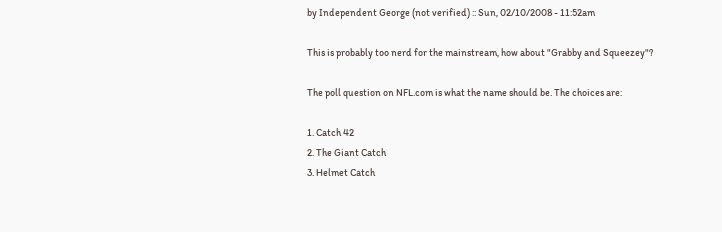by Independent George (not verified) :: Sun, 02/10/2008 - 11:52am

This is probably too nerd for the mainstream, how about "Grabby and Squeezey"?

The poll question on NFL.com is what the name should be. The choices are:

1. Catch 42
2. The Giant Catch
3. Helmet Catch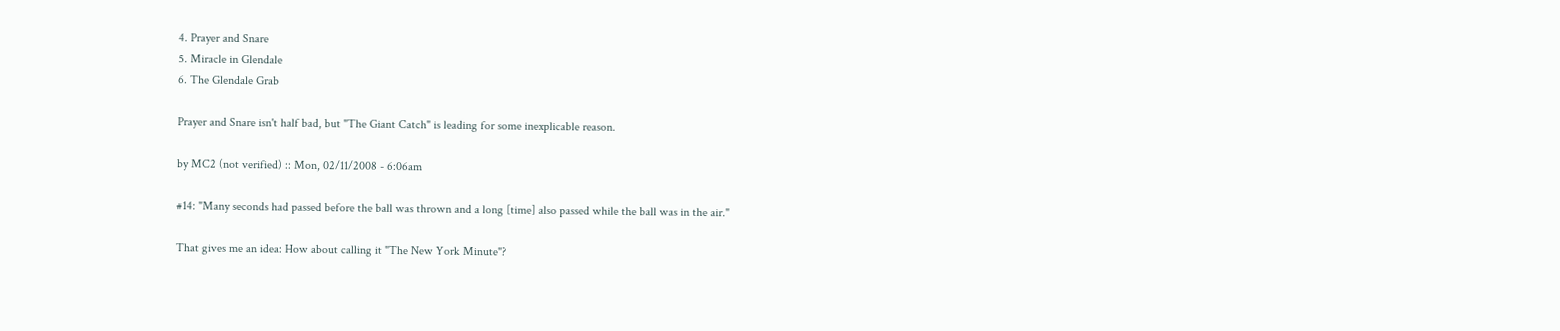4. Prayer and Snare
5. Miracle in Glendale
6. The Glendale Grab

Prayer and Snare isn't half bad, but "The Giant Catch" is leading for some inexplicable reason.

by MC2 (not verified) :: Mon, 02/11/2008 - 6:06am

#14: "Many seconds had passed before the ball was thrown and a long [time] also passed while the ball was in the air."

That gives me an idea: How about calling it "The New York Minute"?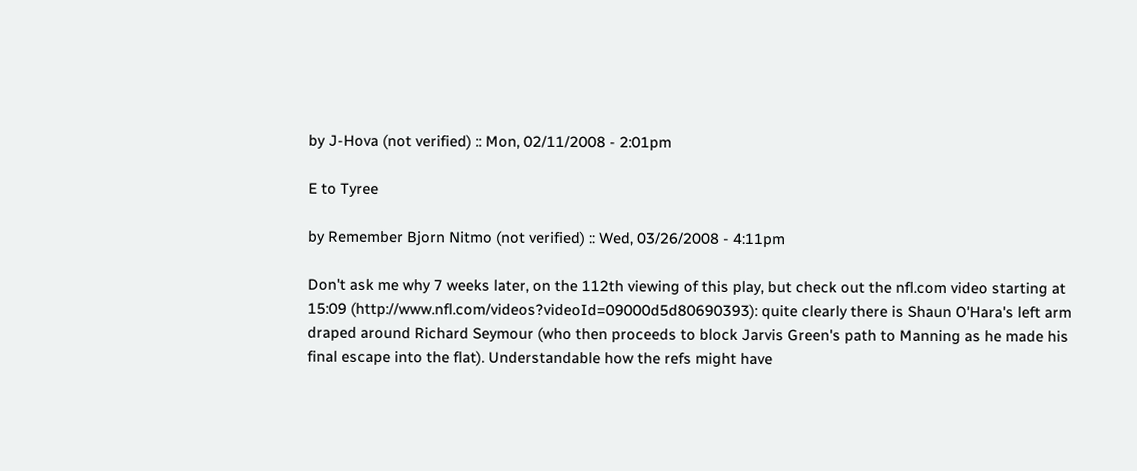by J-Hova (not verified) :: Mon, 02/11/2008 - 2:01pm

E to Tyree

by Remember Bjorn Nitmo (not verified) :: Wed, 03/26/2008 - 4:11pm

Don't ask me why 7 weeks later, on the 112th viewing of this play, but check out the nfl.com video starting at 15:09 (http://www.nfl.com/videos?videoId=09000d5d80690393): quite clearly there is Shaun O'Hara's left arm draped around Richard Seymour (who then proceeds to block Jarvis Green's path to Manning as he made his final escape into the flat). Understandable how the refs might have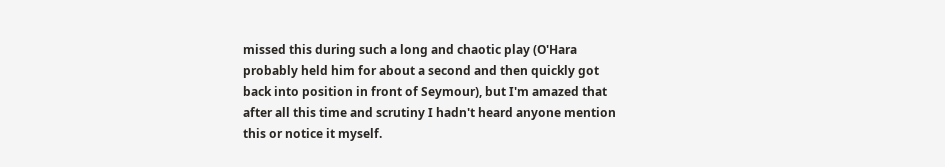missed this during such a long and chaotic play (O'Hara probably held him for about a second and then quickly got back into position in front of Seymour), but I'm amazed that after all this time and scrutiny I hadn't heard anyone mention this or notice it myself.